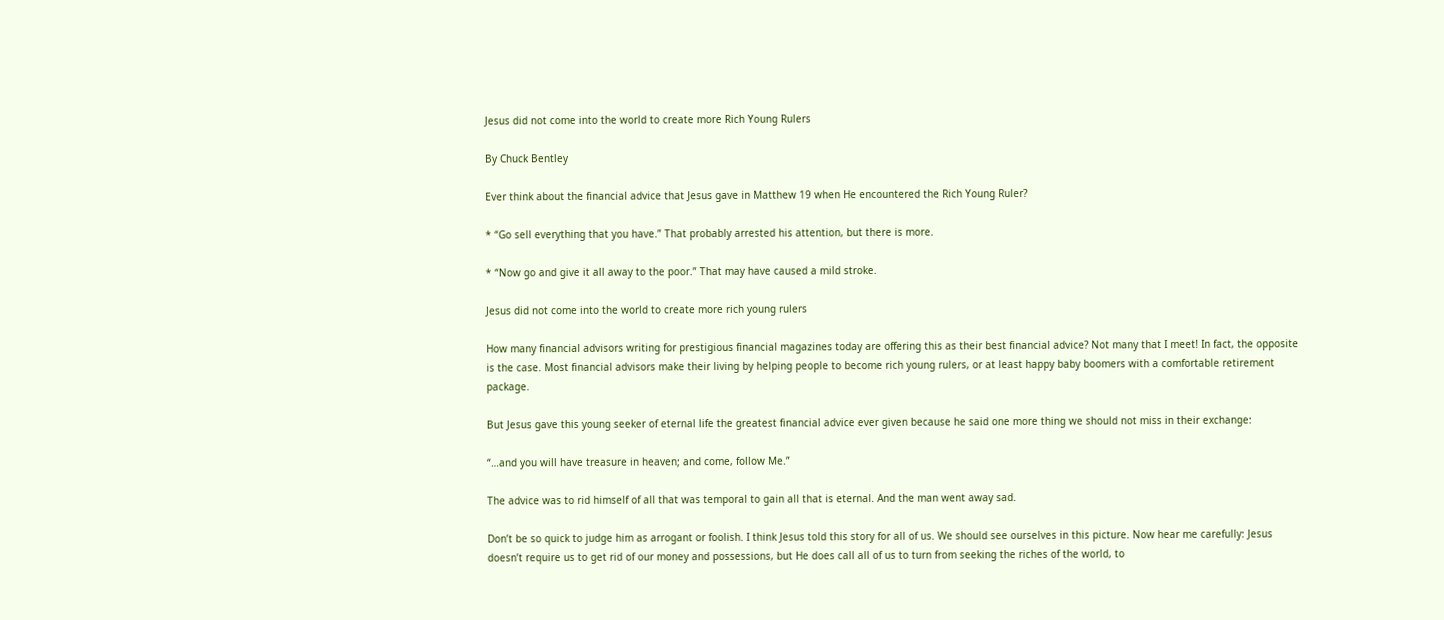Jesus did not come into the world to create more Rich Young Rulers

By Chuck Bentley

Ever think about the financial advice that Jesus gave in Matthew 19 when He encountered the Rich Young Ruler?

* “Go sell everything that you have.” That probably arrested his attention, but there is more.

* “Now go and give it all away to the poor.” That may have caused a mild stroke.

Jesus did not come into the world to create more rich young rulers

How many financial advisors writing for prestigious financial magazines today are offering this as their best financial advice? Not many that I meet! In fact, the opposite is the case. Most financial advisors make their living by helping people to become rich young rulers, or at least happy baby boomers with a comfortable retirement package.

But Jesus gave this young seeker of eternal life the greatest financial advice ever given because he said one more thing we should not miss in their exchange:

“…and you will have treasure in heaven; and come, follow Me.”

The advice was to rid himself of all that was temporal to gain all that is eternal. And the man went away sad.

Don’t be so quick to judge him as arrogant or foolish. I think Jesus told this story for all of us. We should see ourselves in this picture. Now hear me carefully: Jesus doesn’t require us to get rid of our money and possessions, but He does call all of us to turn from seeking the riches of the world, to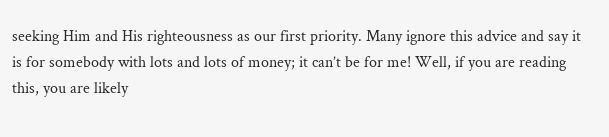seeking Him and His righteousness as our first priority. Many ignore this advice and say it is for somebody with lots and lots of money; it can’t be for me! Well, if you are reading this, you are likely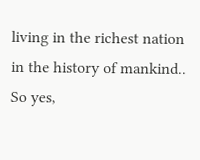living in the richest nation in the history of mankind.. So yes,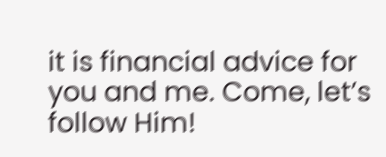it is financial advice for you and me. Come, let’s follow Him!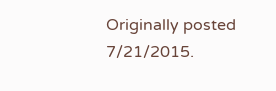Originally posted 7/21/2015.